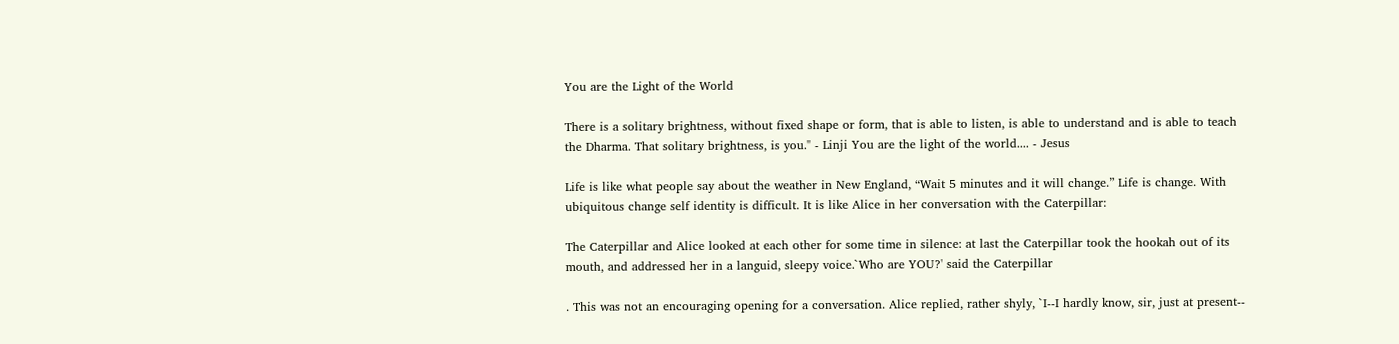You are the Light of the World

There is a solitary brightness, without fixed shape or form, that is able to listen, is able to understand and is able to teach the Dharma. That solitary brightness, is you." - Linji You are the light of the world.... - Jesus

Life is like what people say about the weather in New England, “Wait 5 minutes and it will change.” Life is change. With ubiquitous change self identity is difficult. It is like Alice in her conversation with the Caterpillar:

The Caterpillar and Alice looked at each other for some time in silence: at last the Caterpillar took the hookah out of its mouth, and addressed her in a languid, sleepy voice.`Who are YOU?' said the Caterpillar

. This was not an encouraging opening for a conversation. Alice replied, rather shyly, `I--I hardly know, sir, just at present--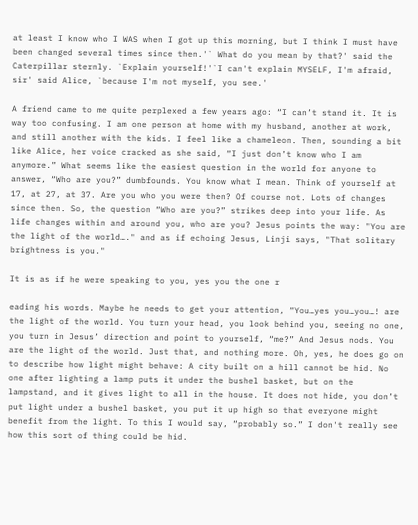at least I know who I WAS when I got up this morning, but I think I must have been changed several times since then.'` What do you mean by that?' said the Caterpillar sternly. `Explain yourself!'`I can't explain MYSELF, I'm afraid, sir' said Alice, `because I'm not myself, you see.'

A friend came to me quite perplexed a few years ago: “I can’t stand it. It is way too confusing. I am one person at home with my husband, another at work, and still another with the kids. I feel like a chameleon. Then, sounding a bit like Alice, her voice cracked as she said, “I just don’t know who I am anymore.” What seems like the easiest question in the world for anyone to answer, “Who are you?” dumbfounds. You know what I mean. Think of yourself at 17, at 27, at 37. Are you who you were then? Of course not. Lots of changes since then. So, the question “Who are you?” strikes deep into your life. As life changes within and around you, who are you? Jesus points the way: "You are the light of the world…." and as if echoing Jesus, Linji says, "That solitary brightness is you."

It is as if he were speaking to you, yes you the one r

eading his words. Maybe he needs to get your attention, “You…yes you…you…! are the light of the world. You turn your head, you look behind you, seeing no one, you turn in Jesus’ direction and point to yourself, “me?” And Jesus nods. You are the light of the world. Just that, and nothing more. Oh, yes, he does go on to describe how light might behave: A city built on a hill cannot be hid. No one after lighting a lamp puts it under the bushel basket, but on the lampstand, and it gives light to all in the house. It does not hide, you don’t put light under a bushel basket, you put it up high so that everyone might benefit from the light. To this I would say, “probably so.” I don't really see how this sort of thing could be hid.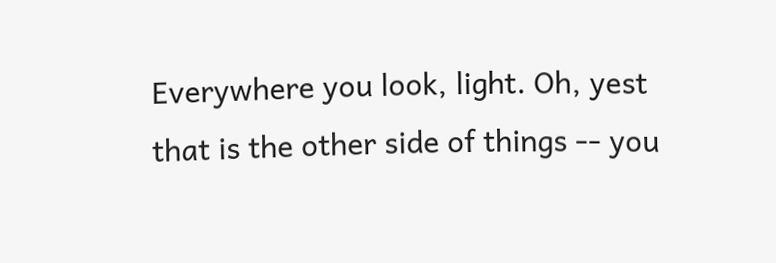Everywhere you look, light. Oh, yest that is the other side of things -- you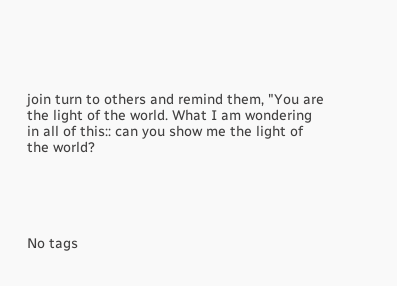join turn to others and remind them, "You are the light of the world. What I am wondering in all of this:: can you show me the light of the world?





No tags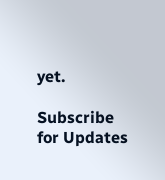yet.

Subscribe for Updates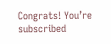Congrats! You’re subscribed